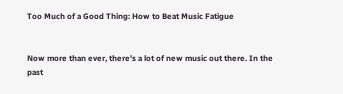Too Much of a Good Thing: How to Beat Music Fatigue


Now more than ever, there's a lot of new music out there. In the past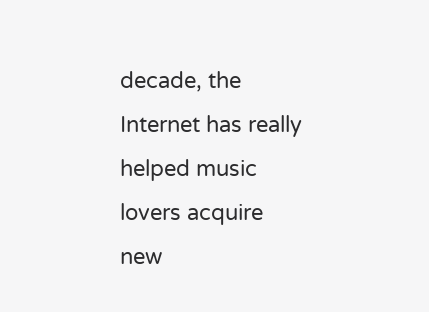decade, the Internet has really helped music lovers acquire new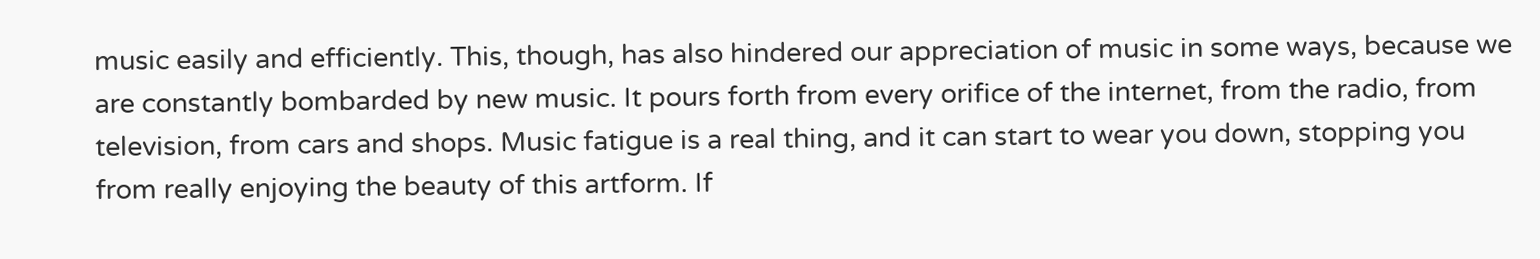music easily and efficiently. This, though, has also hindered our appreciation of music in some ways, because we are constantly bombarded by new music. It pours forth from every orifice of the internet, from the radio, from television, from cars and shops. Music fatigue is a real thing, and it can start to wear you down, stopping you from really enjoying the beauty of this artform. If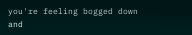you're feeling bogged down and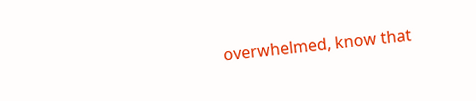overwhelmed, know that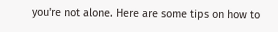you're not alone. Here are some tips on how to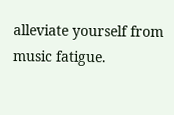alleviate yourself from music fatigue.